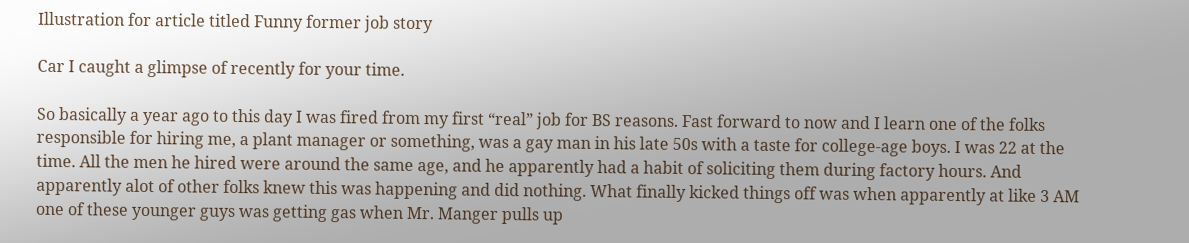Illustration for article titled Funny former job story

Car I caught a glimpse of recently for your time.

So basically a year ago to this day I was fired from my first “real” job for BS reasons. Fast forward to now and I learn one of the folks responsible for hiring me, a plant manager or something, was a gay man in his late 50s with a taste for college-age boys. I was 22 at the time. All the men he hired were around the same age, and he apparently had a habit of soliciting them during factory hours. And apparently alot of other folks knew this was happening and did nothing. What finally kicked things off was when apparently at like 3 AM one of these younger guys was getting gas when Mr. Manger pulls up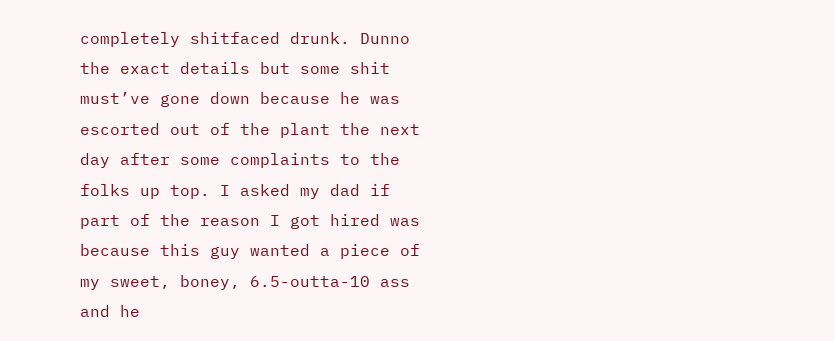completely shitfaced drunk. Dunno the exact details but some shit must’ve gone down because he was escorted out of the plant the next day after some complaints to the folks up top. I asked my dad if part of the reason I got hired was because this guy wanted a piece of my sweet, boney, 6.5-outta-10 ass and he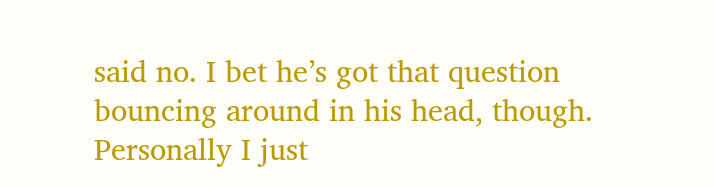said no. I bet he’s got that question bouncing around in his head, though. Personally I just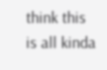think this is all kinda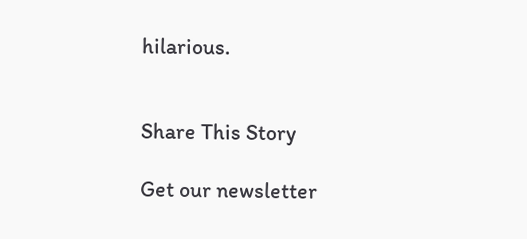hilarious.


Share This Story

Get our newsletter